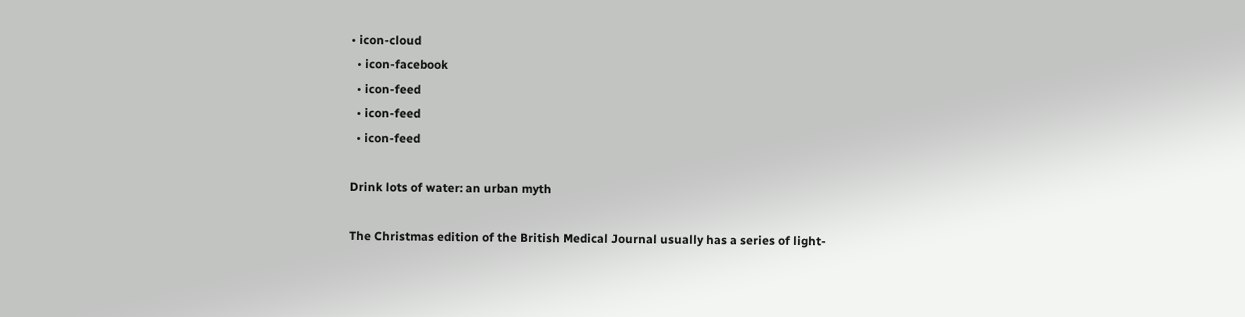• icon-cloud
  • icon-facebook
  • icon-feed
  • icon-feed
  • icon-feed

Drink lots of water: an urban myth

The Christmas edition of the British Medical Journal usually has a series of light-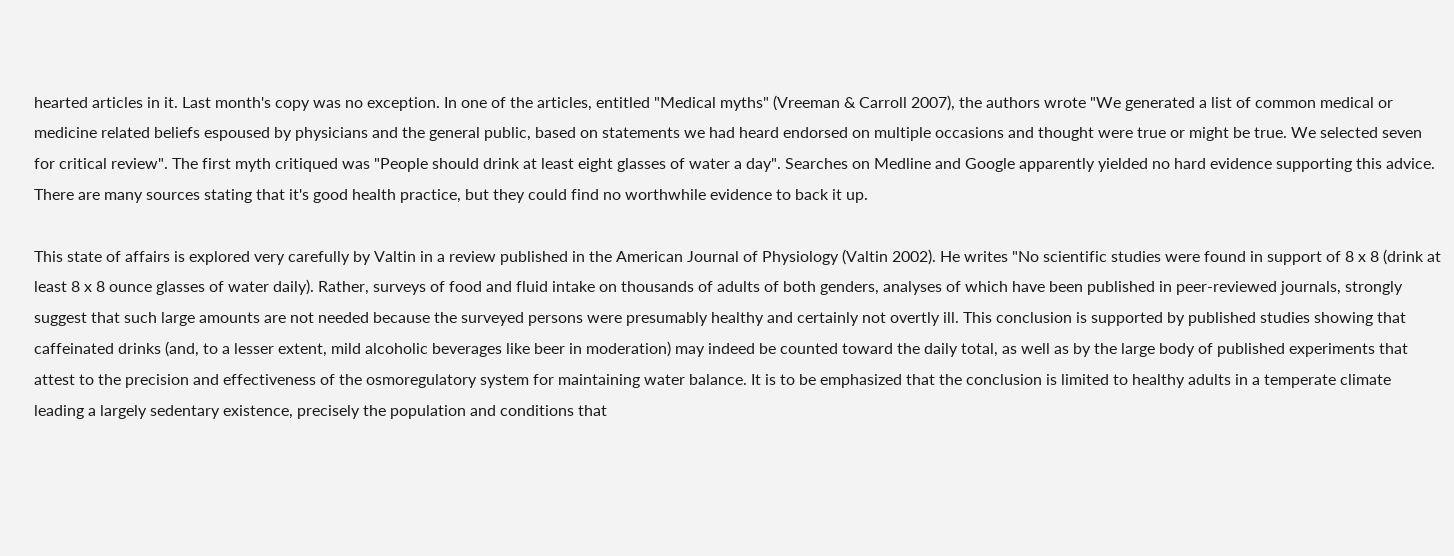hearted articles in it. Last month's copy was no exception. In one of the articles, entitled "Medical myths" (Vreeman & Carroll 2007), the authors wrote "We generated a list of common medical or medicine related beliefs espoused by physicians and the general public, based on statements we had heard endorsed on multiple occasions and thought were true or might be true. We selected seven for critical review". The first myth critiqued was "People should drink at least eight glasses of water a day". Searches on Medline and Google apparently yielded no hard evidence supporting this advice. There are many sources stating that it's good health practice, but they could find no worthwhile evidence to back it up.

This state of affairs is explored very carefully by Valtin in a review published in the American Journal of Physiology (Valtin 2002). He writes "No scientific studies were found in support of 8 x 8 (drink at least 8 x 8 ounce glasses of water daily). Rather, surveys of food and fluid intake on thousands of adults of both genders, analyses of which have been published in peer-reviewed journals, strongly suggest that such large amounts are not needed because the surveyed persons were presumably healthy and certainly not overtly ill. This conclusion is supported by published studies showing that caffeinated drinks (and, to a lesser extent, mild alcoholic beverages like beer in moderation) may indeed be counted toward the daily total, as well as by the large body of published experiments that attest to the precision and effectiveness of the osmoregulatory system for maintaining water balance. It is to be emphasized that the conclusion is limited to healthy adults in a temperate climate leading a largely sedentary existence, precisely the population and conditions that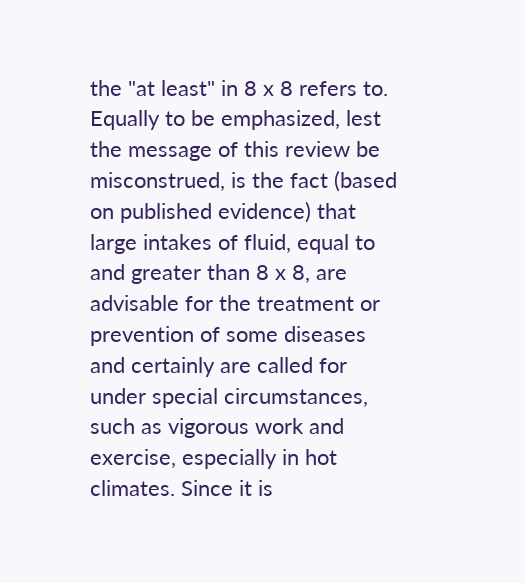the "at least" in 8 x 8 refers to. Equally to be emphasized, lest the message of this review be misconstrued, is the fact (based on published evidence) that large intakes of fluid, equal to and greater than 8 x 8, are advisable for the treatment or prevention of some diseases and certainly are called for under special circumstances, such as vigorous work and exercise, especially in hot climates. Since it is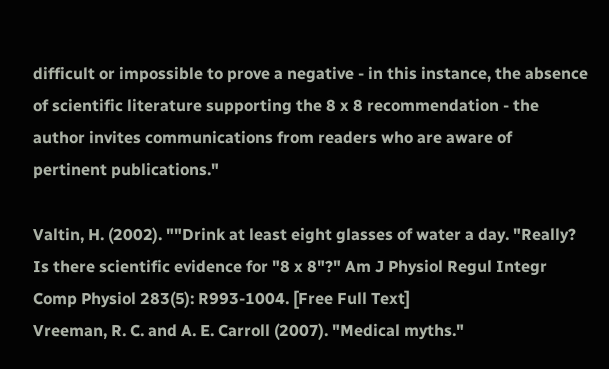difficult or impossible to prove a negative - in this instance, the absence of scientific literature supporting the 8 x 8 recommendation - the author invites communications from readers who are aware of pertinent publications."

Valtin, H. (2002). ""Drink at least eight glasses of water a day. "Really? Is there scientific evidence for "8 x 8"?" Am J Physiol Regul Integr Comp Physiol 283(5): R993-1004. [Free Full Text]
Vreeman, R. C. and A. E. Carroll (2007). "Medical myths."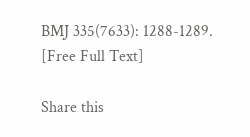BMJ 335(7633): 1288-1289. [Free Full Text]

Share this